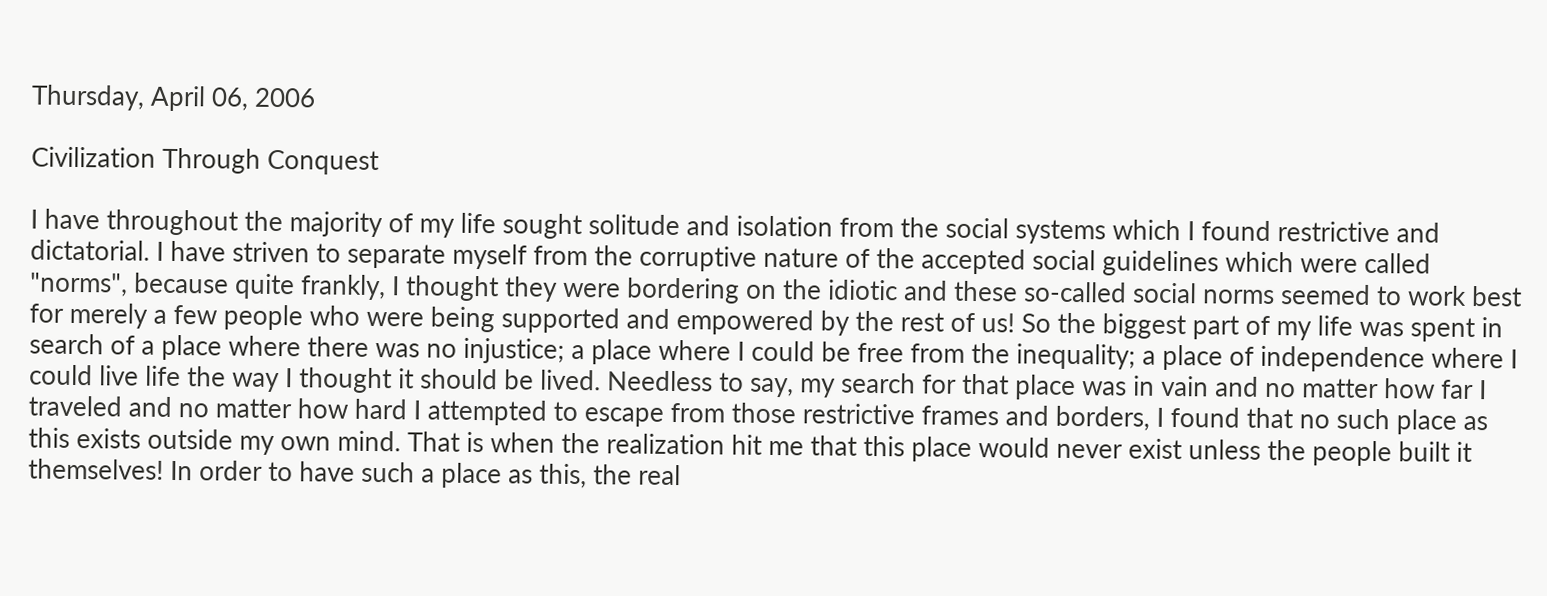Thursday, April 06, 2006

Civilization Through Conquest

I have throughout the majority of my life sought solitude and isolation from the social systems which I found restrictive and dictatorial. I have striven to separate myself from the corruptive nature of the accepted social guidelines which were called "norms", because quite frankly, I thought they were bordering on the idiotic and these so-called social norms seemed to work best for merely a few people who were being supported and empowered by the rest of us! So the biggest part of my life was spent in search of a place where there was no injustice; a place where I could be free from the inequality; a place of independence where I could live life the way I thought it should be lived. Needless to say, my search for that place was in vain and no matter how far I traveled and no matter how hard I attempted to escape from those restrictive frames and borders, I found that no such place as this exists outside my own mind. That is when the realization hit me that this place would never exist unless the people built it themselves! In order to have such a place as this, the real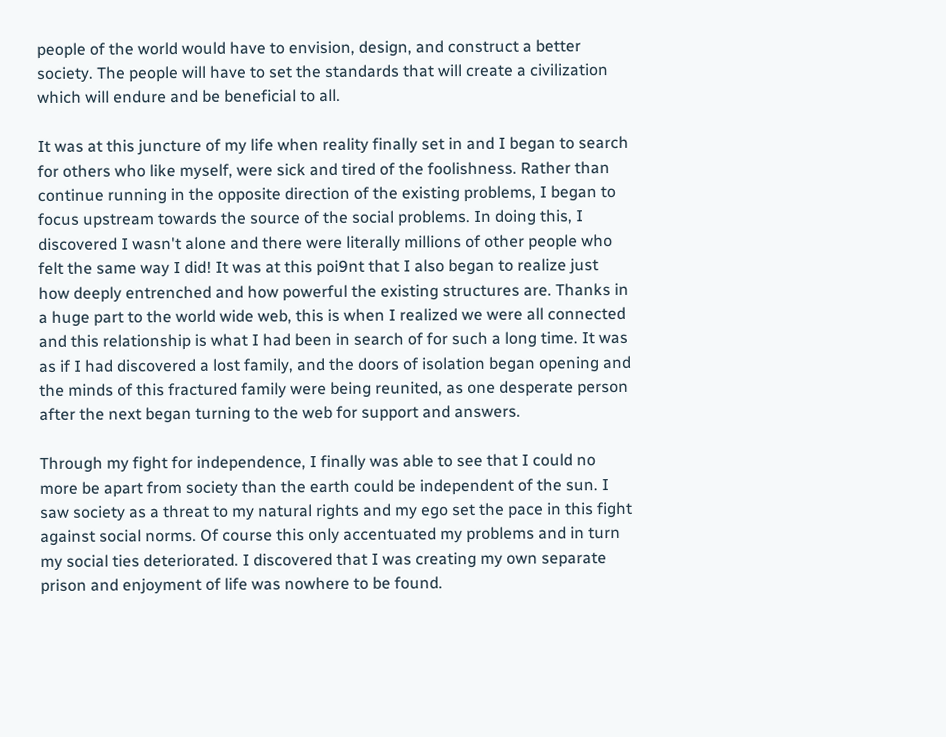people of the world would have to envision, design, and construct a better society. The people will have to set the standards that will create a civilization which will endure and be beneficial to all.

It was at this juncture of my life when reality finally set in and I began to search for others who like myself, were sick and tired of the foolishness. Rather than continue running in the opposite direction of the existing problems, I began to focus upstream towards the source of the social problems. In doing this, I discovered I wasn't alone and there were literally millions of other people who felt the same way I did! It was at this poi9nt that I also began to realize just how deeply entrenched and how powerful the existing structures are. Thanks in a huge part to the world wide web, this is when I realized we were all connected and this relationship is what I had been in search of for such a long time. It was as if I had discovered a lost family, and the doors of isolation began opening and the minds of this fractured family were being reunited, as one desperate person after the next began turning to the web for support and answers.

Through my fight for independence, I finally was able to see that I could no more be apart from society than the earth could be independent of the sun. I saw society as a threat to my natural rights and my ego set the pace in this fight against social norms. Of course this only accentuated my problems and in turn my social ties deteriorated. I discovered that I was creating my own separate prison and enjoyment of life was nowhere to be found.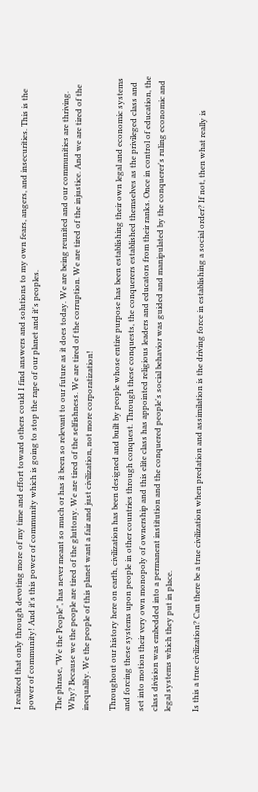I realized that only through devoting more of my time and effort toward others could I find answers and solutions to my own fears, angers, and insecurities. This is the power of community! And it's this power of community which is going to stop the rape of our planet and it's peoples.

The phrase, "We the People", has never meant so much or has it been so relevant to our future as it does today. We are being reunited and our communities are thriving. Why? Because we the people are tired of the gluttony. We are tired of the selfishness. We are tired of the corruption. We are tired of the injustice. And we are tired of the inequality. We the people of this planet want a fair and just civilization, not more corporatization!

Throughout our history here on earth, civilization has been designed and built by people whose entire purpose has been establishing their own legal and economic systems and forcing these systems upon people in other countries through conquest. Through these conquests, the conquerers established themselves as the privileged class and set into motion their very own monopoly of ownership and this elite class has appointed religious leaders and educators from their ranks. Once in control of education, the class division was embedded into a permanent institution and the conquered people's social behavior was guided and manipulated by the conquerer's ruling economic and legal systems which they put in place.

Is this a true civilization? Can there be a true civilization when predation and assimilation is the driving force in establishing a social order? If not, then what really is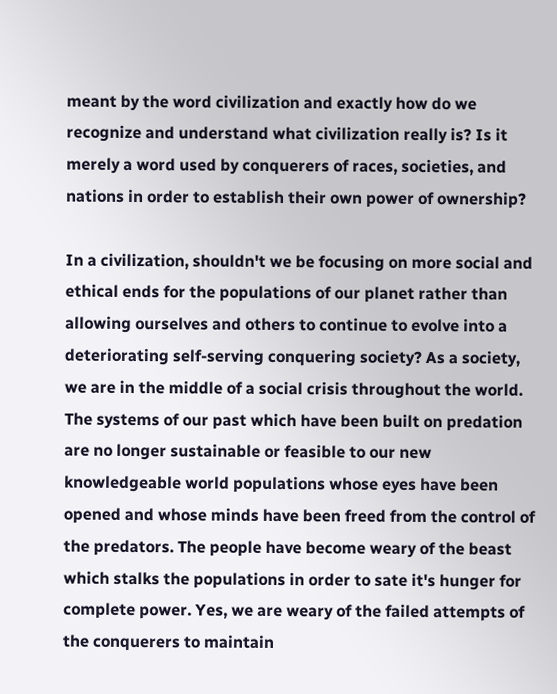meant by the word civilization and exactly how do we recognize and understand what civilization really is? Is it merely a word used by conquerers of races, societies, and nations in order to establish their own power of ownership?

In a civilization, shouldn't we be focusing on more social and ethical ends for the populations of our planet rather than allowing ourselves and others to continue to evolve into a deteriorating self-serving conquering society? As a society, we are in the middle of a social crisis throughout the world. The systems of our past which have been built on predation are no longer sustainable or feasible to our new knowledgeable world populations whose eyes have been opened and whose minds have been freed from the control of the predators. The people have become weary of the beast which stalks the populations in order to sate it's hunger for complete power. Yes, we are weary of the failed attempts of the conquerers to maintain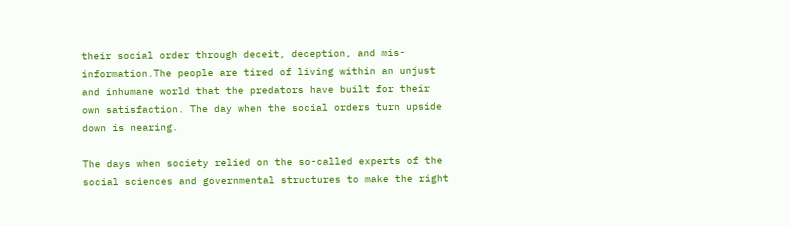their social order through deceit, deception, and mis-information.The people are tired of living within an unjust and inhumane world that the predators have built for their own satisfaction. The day when the social orders turn upside down is nearing.

The days when society relied on the so-called experts of the social sciences and governmental structures to make the right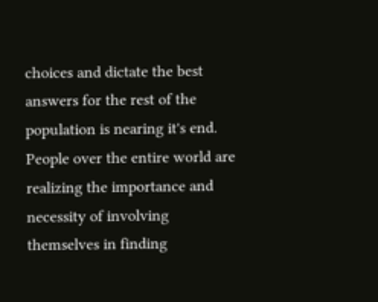choices and dictate the best answers for the rest of the population is nearing it's end. People over the entire world are realizing the importance and necessity of involving themselves in finding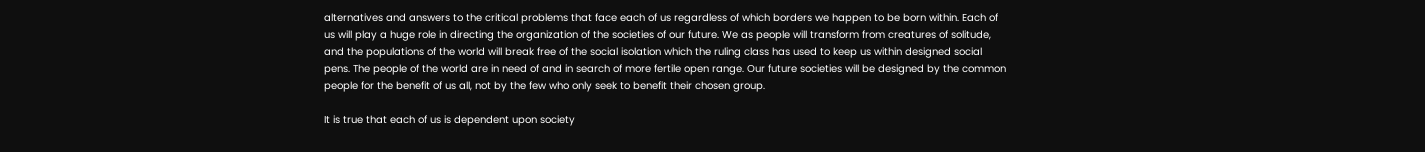alternatives and answers to the critical problems that face each of us regardless of which borders we happen to be born within. Each of us will play a huge role in directing the organization of the societies of our future. We as people will transform from creatures of solitude, and the populations of the world will break free of the social isolation which the ruling class has used to keep us within designed social pens. The people of the world are in need of and in search of more fertile open range. Our future societies will be designed by the common people for the benefit of us all, not by the few who only seek to benefit their chosen group.

It is true that each of us is dependent upon society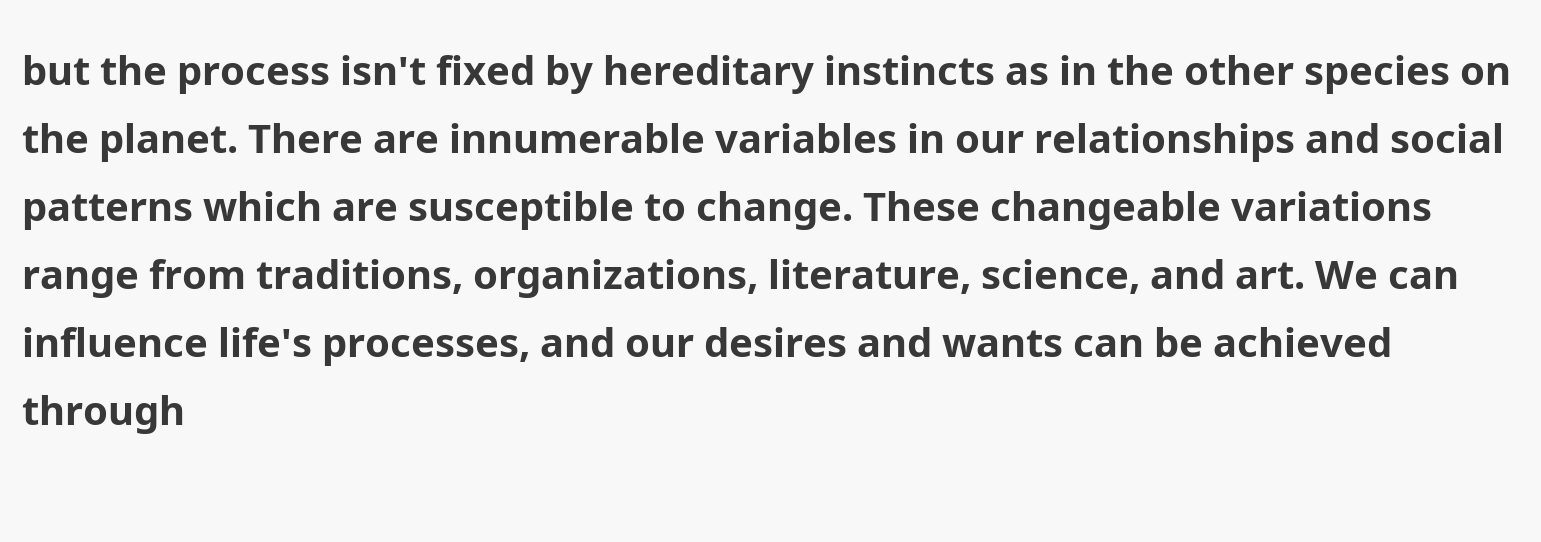but the process isn't fixed by hereditary instincts as in the other species on the planet. There are innumerable variables in our relationships and social patterns which are susceptible to change. These changeable variations range from traditions, organizations, literature, science, and art. We can influence life's processes, and our desires and wants can be achieved through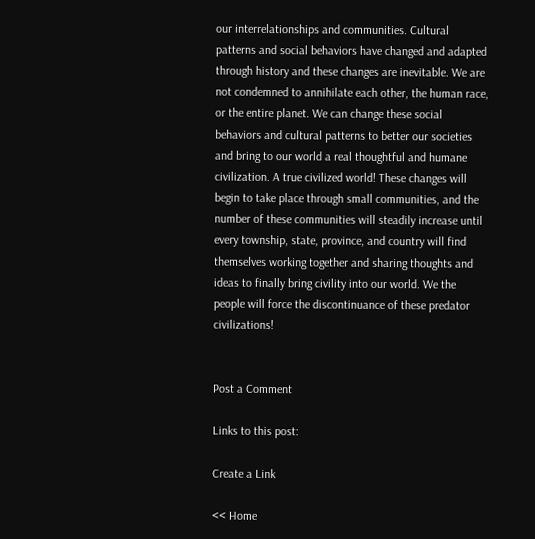our interrelationships and communities. Cultural patterns and social behaviors have changed and adapted through history and these changes are inevitable. We are not condemned to annihilate each other, the human race, or the entire planet. We can change these social behaviors and cultural patterns to better our societies and bring to our world a real thoughtful and humane civilization. A true civilized world! These changes will begin to take place through small communities, and the number of these communities will steadily increase until every township, state, province, and country will find themselves working together and sharing thoughts and ideas to finally bring civility into our world. We the people will force the discontinuance of these predator civilizations!


Post a Comment

Links to this post:

Create a Link

<< Home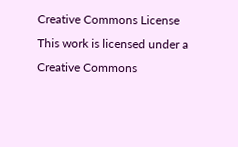Creative Commons License
This work is licensed under a Creative Commons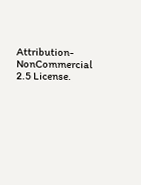Attribution-NonCommercial 2.5 License.